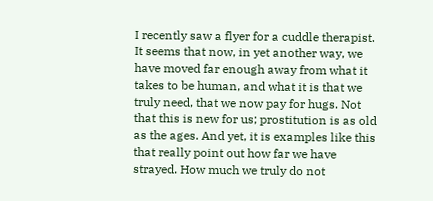I recently saw a flyer for a cuddle therapist. It seems that now, in yet another way, we have moved far enough away from what it takes to be human, and what it is that we truly need, that we now pay for hugs. Not that this is new for us; prostitution is as old as the ages. And yet, it is examples like this that really point out how far we have strayed. How much we truly do not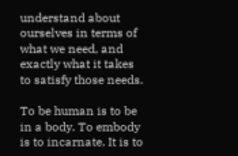understand about ourselves in terms of what we need, and exactly what it takes to satisfy those needs.

To be human is to be in a body. To embody is to incarnate. It is to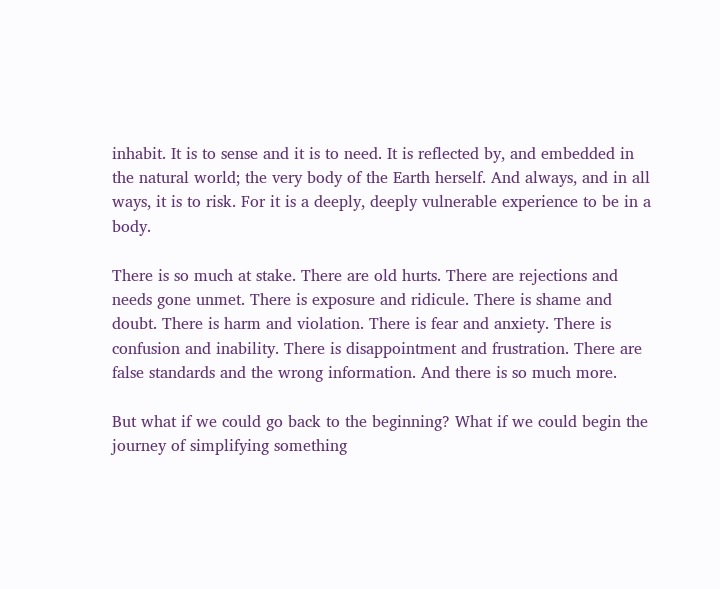inhabit. It is to sense and it is to need. It is reflected by, and embedded in the natural world; the very body of the Earth herself. And always, and in all ways, it is to risk. For it is a deeply, deeply vulnerable experience to be in a body.

There is so much at stake. There are old hurts. There are rejections and needs gone unmet. There is exposure and ridicule. There is shame and doubt. There is harm and violation. There is fear and anxiety. There is confusion and inability. There is disappointment and frustration. There are false standards and the wrong information. And there is so much more.

But what if we could go back to the beginning? What if we could begin the journey of simplifying something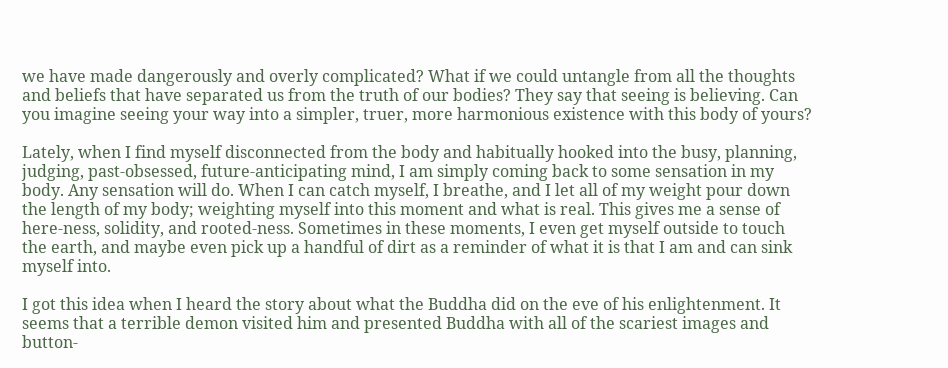we have made dangerously and overly complicated? What if we could untangle from all the thoughts and beliefs that have separated us from the truth of our bodies? They say that seeing is believing. Can you imagine seeing your way into a simpler, truer, more harmonious existence with this body of yours?

Lately, when I find myself disconnected from the body and habitually hooked into the busy, planning, judging, past-obsessed, future-anticipating mind, I am simply coming back to some sensation in my body. Any sensation will do. When I can catch myself, I breathe, and I let all of my weight pour down the length of my body; weighting myself into this moment and what is real. This gives me a sense of here-ness, solidity, and rooted-ness. Sometimes in these moments, I even get myself outside to touch the earth, and maybe even pick up a handful of dirt as a reminder of what it is that I am and can sink myself into.

I got this idea when I heard the story about what the Buddha did on the eve of his enlightenment. It seems that a terrible demon visited him and presented Buddha with all of the scariest images and button-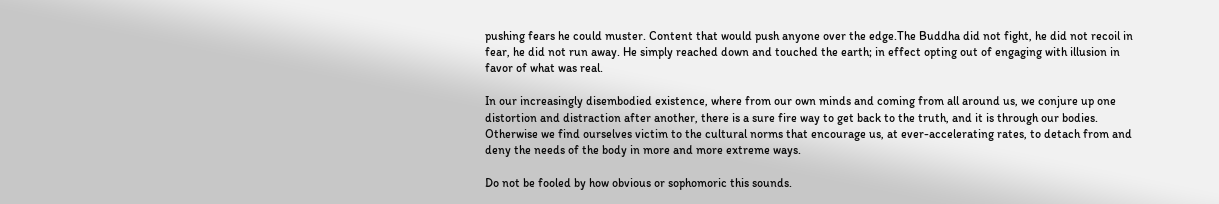pushing fears he could muster. Content that would push anyone over the edge.The Buddha did not fight, he did not recoil in fear, he did not run away. He simply reached down and touched the earth; in effect opting out of engaging with illusion in favor of what was real.

In our increasingly disembodied existence, where from our own minds and coming from all around us, we conjure up one distortion and distraction after another, there is a sure fire way to get back to the truth, and it is through our bodies. Otherwise we find ourselves victim to the cultural norms that encourage us, at ever-accelerating rates, to detach from and deny the needs of the body in more and more extreme ways.

Do not be fooled by how obvious or sophomoric this sounds.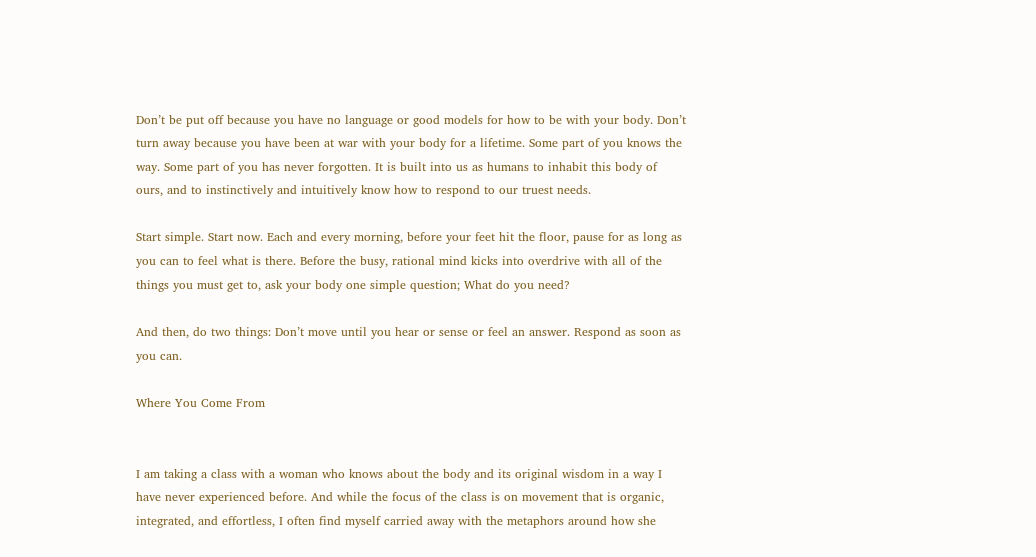Don’t be put off because you have no language or good models for how to be with your body. Don’t turn away because you have been at war with your body for a lifetime. Some part of you knows the way. Some part of you has never forgotten. It is built into us as humans to inhabit this body of ours, and to instinctively and intuitively know how to respond to our truest needs.

Start simple. Start now. Each and every morning, before your feet hit the floor, pause for as long as you can to feel what is there. Before the busy, rational mind kicks into overdrive with all of the things you must get to, ask your body one simple question; What do you need?

And then, do two things: Don’t move until you hear or sense or feel an answer. Respond as soon as you can.

Where You Come From


I am taking a class with a woman who knows about the body and its original wisdom in a way I have never experienced before. And while the focus of the class is on movement that is organic, integrated, and effortless, I often find myself carried away with the metaphors around how she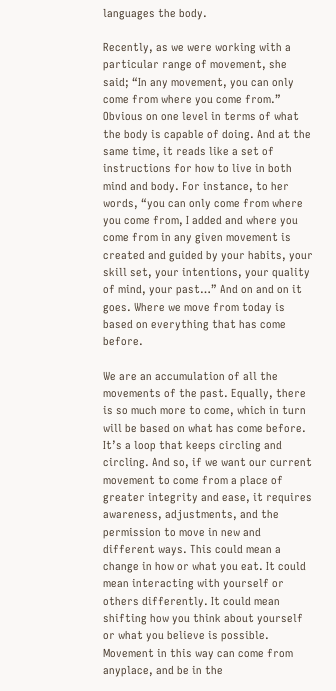languages the body.

Recently, as we were working with a particular range of movement, she said; “In any movement, you can only come from where you come from.” Obvious on one level in terms of what the body is capable of doing. And at the same time, it reads like a set of instructions for how to live in both mind and body. For instance, to her words, “you can only come from where you come from, I added and where you come from in any given movement is created and guided by your habits, your skill set, your intentions, your quality of mind, your past…” And on and on it goes. Where we move from today is based on everything that has come before.

We are an accumulation of all the movements of the past. Equally, there is so much more to come, which in turn will be based on what has come before. It’s a loop that keeps circling and circling. And so, if we want our current movement to come from a place of greater integrity and ease, it requires awareness, adjustments, and the permission to move in new and different ways. This could mean a change in how or what you eat. It could mean interacting with yourself or others differently. It could mean shifting how you think about yourself or what you believe is possible. Movement in this way can come from anyplace, and be in the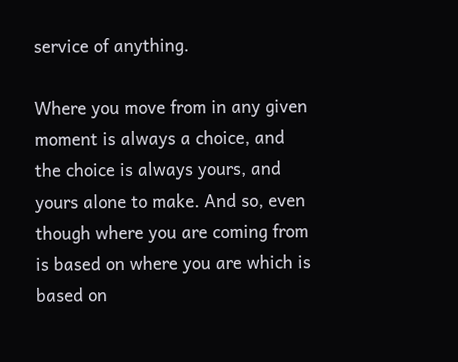service of anything.

Where you move from in any given moment is always a choice, and the choice is always yours, and yours alone to make. And so, even though where you are coming from is based on where you are which is based on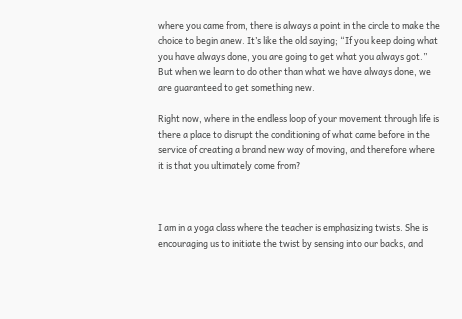where you came from, there is always a point in the circle to make the choice to begin anew. It’s like the old saying; “If you keep doing what you have always done, you are going to get what you always got.” But when we learn to do other than what we have always done, we are guaranteed to get something new.

Right now, where in the endless loop of your movement through life is there a place to disrupt the conditioning of what came before in the service of creating a brand new way of moving, and therefore where it is that you ultimately come from?



I am in a yoga class where the teacher is emphasizing twists. She is encouraging us to initiate the twist by sensing into our backs, and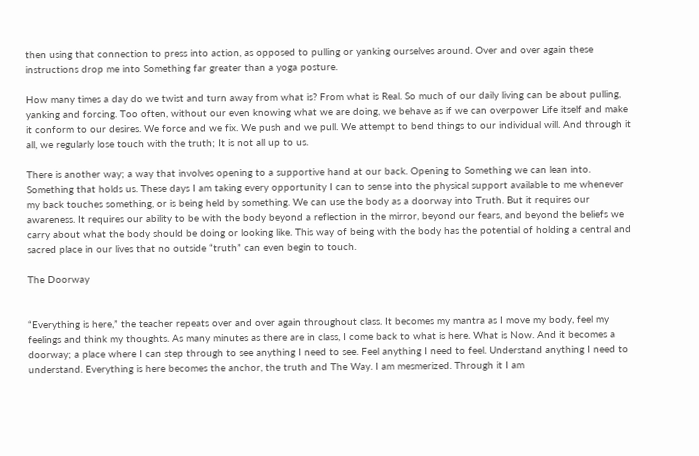then using that connection to press into action, as opposed to pulling or yanking ourselves around. Over and over again these instructions drop me into Something far greater than a yoga posture.

How many times a day do we twist and turn away from what is? From what is Real. So much of our daily living can be about pulling, yanking and forcing. Too often, without our even knowing what we are doing, we behave as if we can overpower Life itself and make it conform to our desires. We force and we fix. We push and we pull. We attempt to bend things to our individual will. And through it all, we regularly lose touch with the truth; It is not all up to us.

There is another way; a way that involves opening to a supportive hand at our back. Opening to Something we can lean into. Something that holds us. These days I am taking every opportunity I can to sense into the physical support available to me whenever my back touches something, or is being held by something. We can use the body as a doorway into Truth. But it requires our awareness. It requires our ability to be with the body beyond a reflection in the mirror, beyond our fears, and beyond the beliefs we carry about what the body should be doing or looking like. This way of being with the body has the potential of holding a central and sacred place in our lives that no outside “truth” can even begin to touch.

The Doorway


“Everything is here,” the teacher repeats over and over again throughout class. It becomes my mantra as I move my body, feel my feelings and think my thoughts. As many minutes as there are in class, I come back to what is here. What is Now. And it becomes a doorway; a place where I can step through to see anything I need to see. Feel anything I need to feel. Understand anything I need to understand. Everything is here becomes the anchor, the truth and The Way. I am mesmerized. Through it I am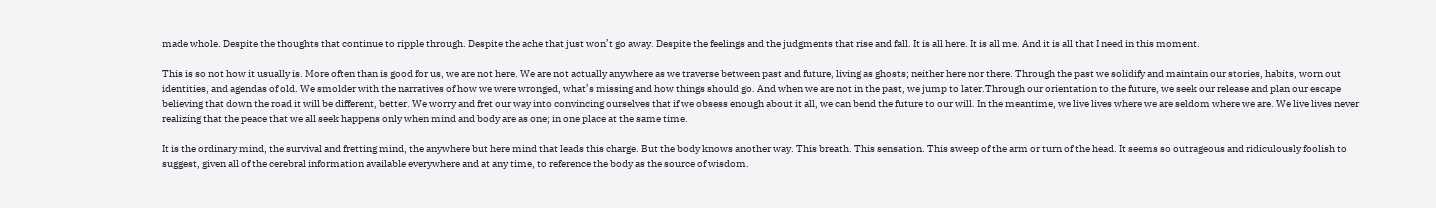made whole. Despite the thoughts that continue to ripple through. Despite the ache that just won’t go away. Despite the feelings and the judgments that rise and fall. It is all here. It is all me. And it is all that I need in this moment.

This is so not how it usually is. More often than is good for us, we are not here. We are not actually anywhere as we traverse between past and future, living as ghosts; neither here nor there. Through the past we solidify and maintain our stories, habits, worn out identities, and agendas of old. We smolder with the narratives of how we were wronged, what’s missing and how things should go. And when we are not in the past, we jump to later.Through our orientation to the future, we seek our release and plan our escape believing that down the road it will be different, better. We worry and fret our way into convincing ourselves that if we obsess enough about it all, we can bend the future to our will. In the meantime, we live lives where we are seldom where we are. We live lives never realizing that the peace that we all seek happens only when mind and body are as one; in one place at the same time.

It is the ordinary mind, the survival and fretting mind, the anywhere but here mind that leads this charge. But the body knows another way. This breath. This sensation. This sweep of the arm or turn of the head. It seems so outrageous and ridiculously foolish to suggest, given all of the cerebral information available everywhere and at any time, to reference the body as the source of wisdom.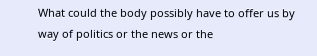What could the body possibly have to offer us by way of politics or the news or the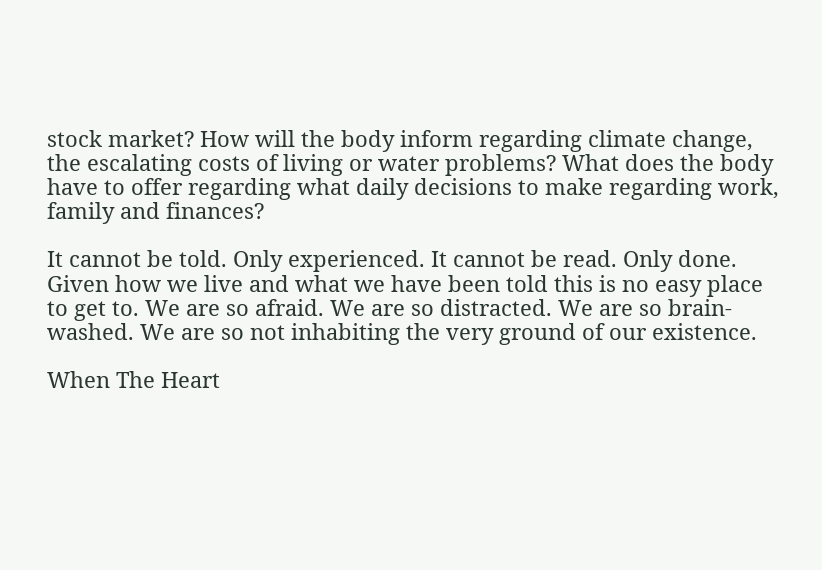stock market? How will the body inform regarding climate change, the escalating costs of living or water problems? What does the body have to offer regarding what daily decisions to make regarding work, family and finances?

It cannot be told. Only experienced. It cannot be read. Only done. Given how we live and what we have been told this is no easy place to get to. We are so afraid. We are so distracted. We are so brain-washed. We are so not inhabiting the very ground of our existence.

When The Heart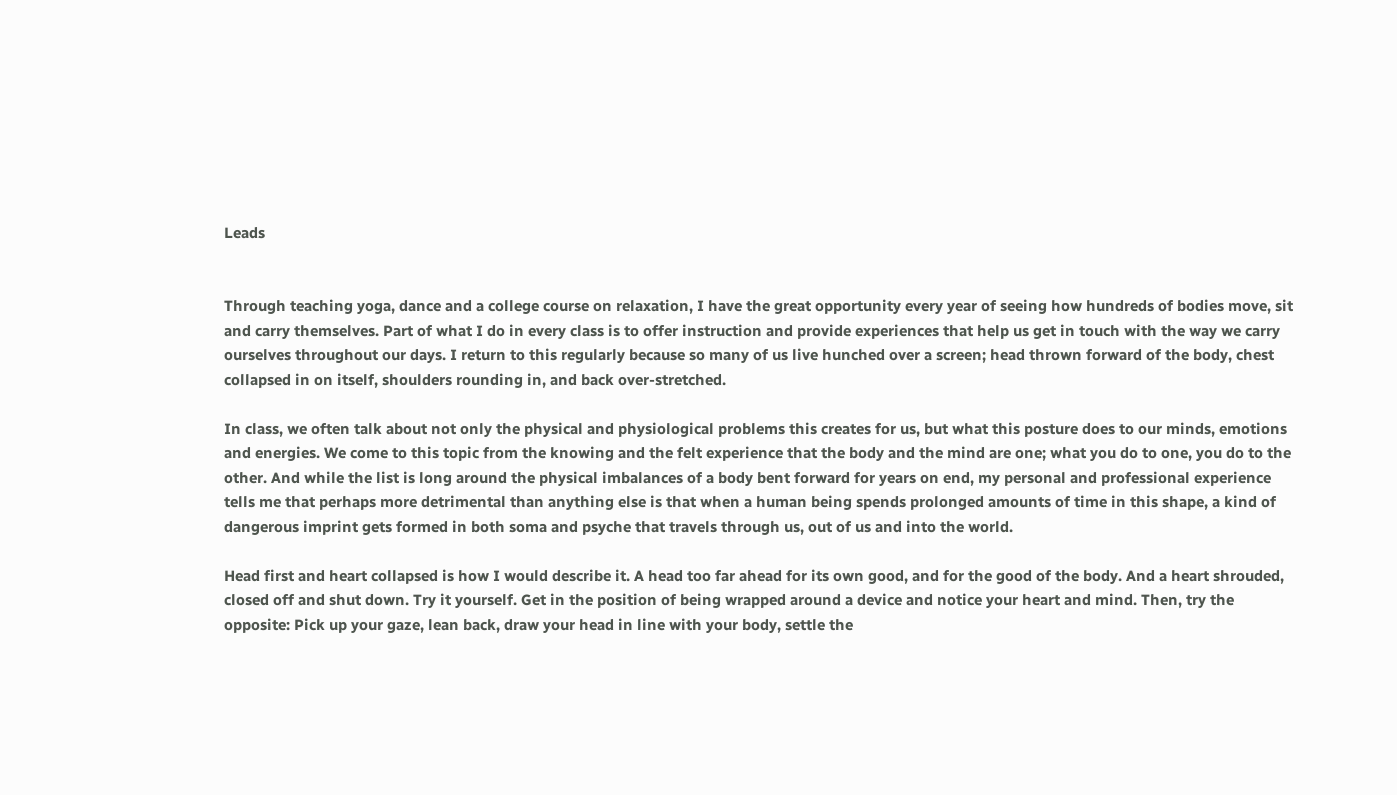Leads


Through teaching yoga, dance and a college course on relaxation, I have the great opportunity every year of seeing how hundreds of bodies move, sit and carry themselves. Part of what I do in every class is to offer instruction and provide experiences that help us get in touch with the way we carry ourselves throughout our days. I return to this regularly because so many of us live hunched over a screen; head thrown forward of the body, chest collapsed in on itself, shoulders rounding in, and back over-stretched.

In class, we often talk about not only the physical and physiological problems this creates for us, but what this posture does to our minds, emotions and energies. We come to this topic from the knowing and the felt experience that the body and the mind are one; what you do to one, you do to the other. And while the list is long around the physical imbalances of a body bent forward for years on end, my personal and professional experience tells me that perhaps more detrimental than anything else is that when a human being spends prolonged amounts of time in this shape, a kind of dangerous imprint gets formed in both soma and psyche that travels through us, out of us and into the world.

Head first and heart collapsed is how I would describe it. A head too far ahead for its own good, and for the good of the body. And a heart shrouded, closed off and shut down. Try it yourself. Get in the position of being wrapped around a device and notice your heart and mind. Then, try the opposite: Pick up your gaze, lean back, draw your head in line with your body, settle the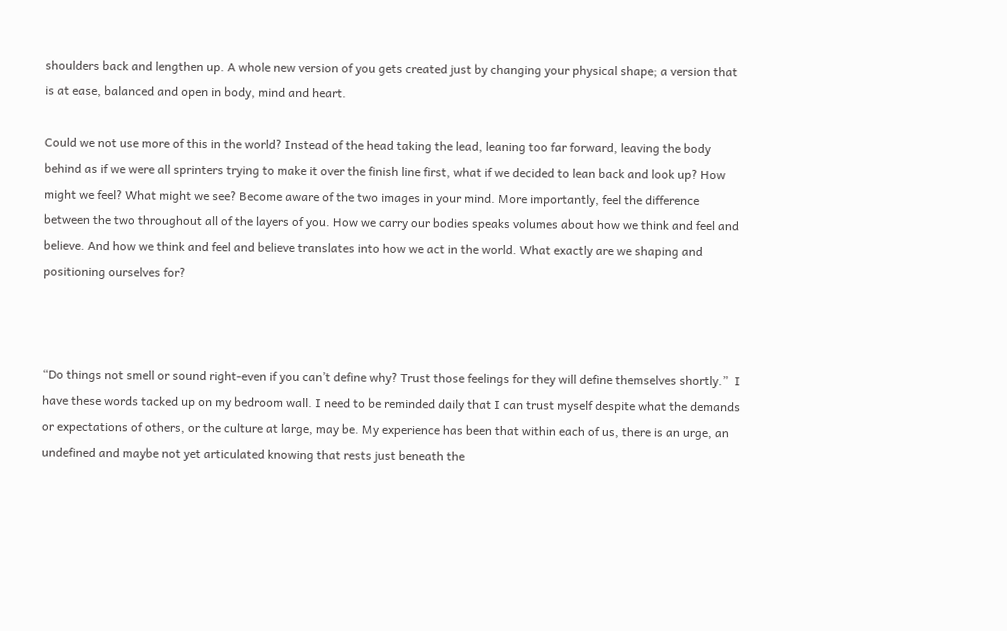shoulders back and lengthen up. A whole new version of you gets created just by changing your physical shape; a version that is at ease, balanced and open in body, mind and heart.

Could we not use more of this in the world? Instead of the head taking the lead, leaning too far forward, leaving the body behind as if we were all sprinters trying to make it over the finish line first, what if we decided to lean back and look up? How might we feel? What might we see? Become aware of the two images in your mind. More importantly, feel the difference between the two throughout all of the layers of you. How we carry our bodies speaks volumes about how we think and feel and believe. And how we think and feel and believe translates into how we act in the world. What exactly are we shaping and positioning ourselves for?



“Do things not smell or sound right-even if you can’t define why? Trust those feelings for they will define themselves shortly.”  I have these words tacked up on my bedroom wall. I need to be reminded daily that I can trust myself despite what the demands or expectations of others, or the culture at large, may be. My experience has been that within each of us, there is an urge, an undefined and maybe not yet articulated knowing that rests just beneath the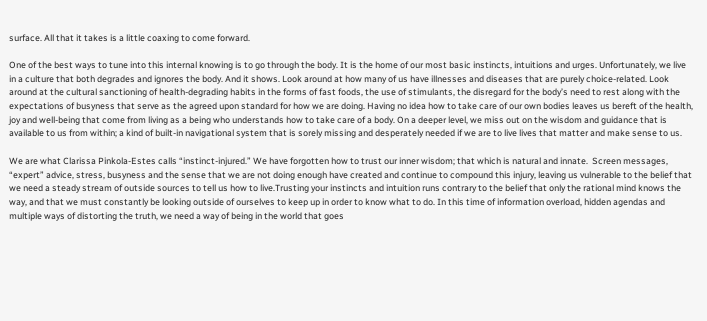surface. All that it takes is a little coaxing to come forward.

One of the best ways to tune into this internal knowing is to go through the body. It is the home of our most basic instincts, intuitions and urges. Unfortunately, we live in a culture that both degrades and ignores the body. And it shows. Look around at how many of us have illnesses and diseases that are purely choice-related. Look around at the cultural sanctioning of health-degrading habits in the forms of fast foods, the use of stimulants, the disregard for the body’s need to rest along with the expectations of busyness that serve as the agreed upon standard for how we are doing. Having no idea how to take care of our own bodies leaves us bereft of the health, joy and well-being that come from living as a being who understands how to take care of a body. On a deeper level, we miss out on the wisdom and guidance that is available to us from within; a kind of built-in navigational system that is sorely missing and desperately needed if we are to live lives that matter and make sense to us.

We are what Clarissa Pinkola-Estes calls “instinct-injured.” We have forgotten how to trust our inner wisdom; that which is natural and innate.  Screen messages, “expert” advice, stress, busyness and the sense that we are not doing enough have created and continue to compound this injury, leaving us vulnerable to the belief that we need a steady stream of outside sources to tell us how to live.Trusting your instincts and intuition runs contrary to the belief that only the rational mind knows the way, and that we must constantly be looking outside of ourselves to keep up in order to know what to do. In this time of information overload, hidden agendas and multiple ways of distorting the truth, we need a way of being in the world that goes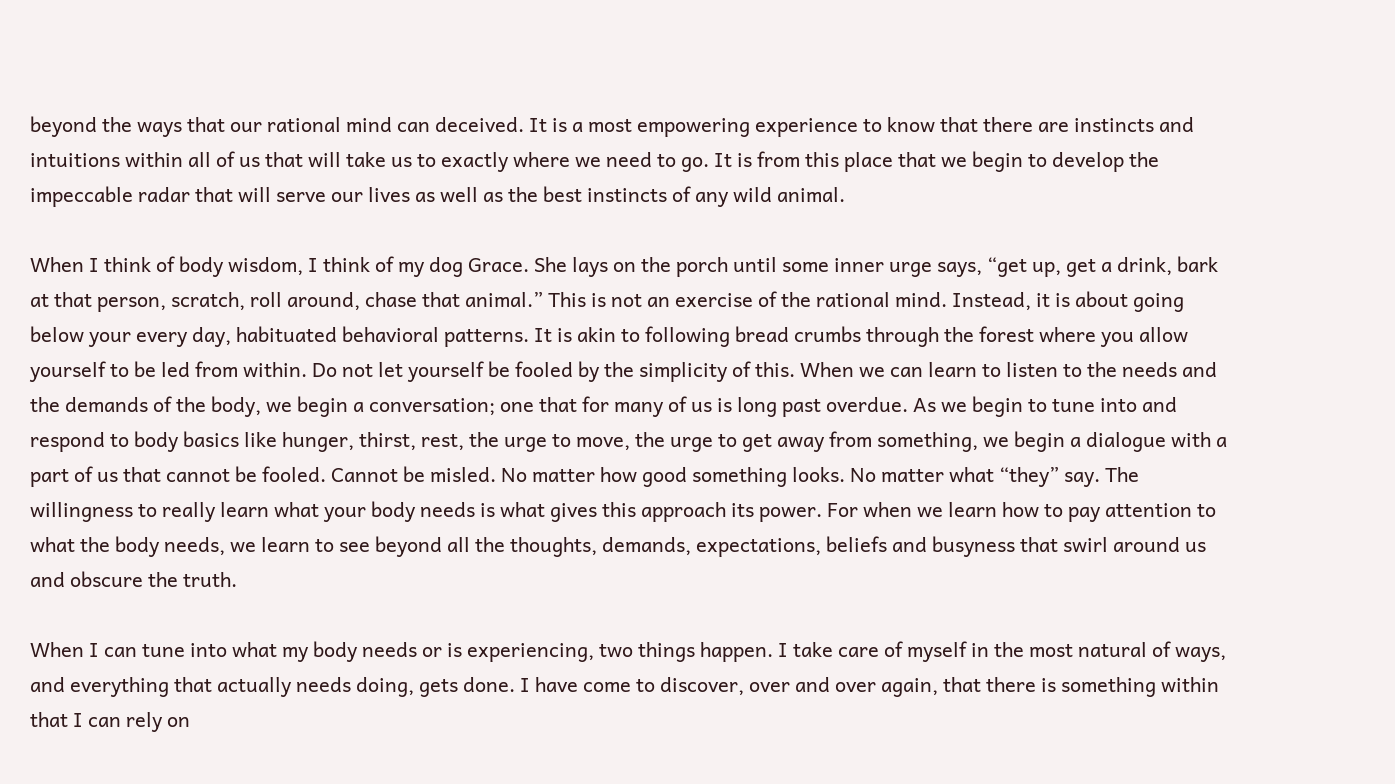beyond the ways that our rational mind can deceived. It is a most empowering experience to know that there are instincts and intuitions within all of us that will take us to exactly where we need to go. It is from this place that we begin to develop the impeccable radar that will serve our lives as well as the best instincts of any wild animal.

When I think of body wisdom, I think of my dog Grace. She lays on the porch until some inner urge says, “get up, get a drink, bark at that person, scratch, roll around, chase that animal.” This is not an exercise of the rational mind. Instead, it is about going below your every day, habituated behavioral patterns. It is akin to following bread crumbs through the forest where you allow yourself to be led from within. Do not let yourself be fooled by the simplicity of this. When we can learn to listen to the needs and the demands of the body, we begin a conversation; one that for many of us is long past overdue. As we begin to tune into and respond to body basics like hunger, thirst, rest, the urge to move, the urge to get away from something, we begin a dialogue with a part of us that cannot be fooled. Cannot be misled. No matter how good something looks. No matter what “they” say. The willingness to really learn what your body needs is what gives this approach its power. For when we learn how to pay attention to what the body needs, we learn to see beyond all the thoughts, demands, expectations, beliefs and busyness that swirl around us and obscure the truth.

When I can tune into what my body needs or is experiencing, two things happen. I take care of myself in the most natural of ways, and everything that actually needs doing, gets done. I have come to discover, over and over again, that there is something within that I can rely on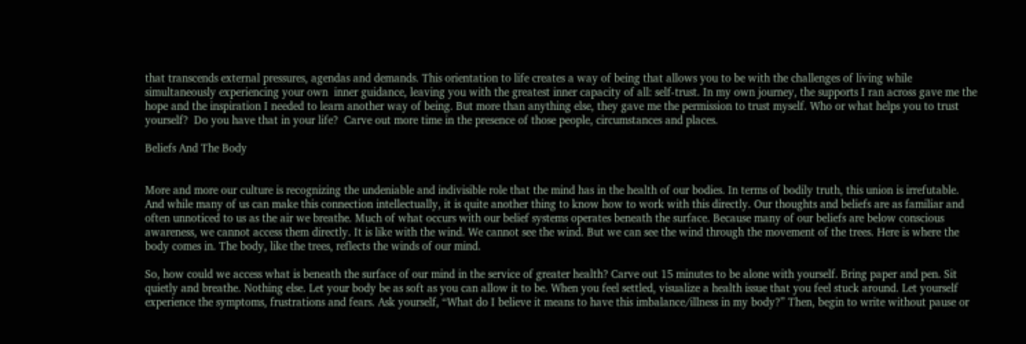that transcends external pressures, agendas and demands. This orientation to life creates a way of being that allows you to be with the challenges of living while simultaneously experiencing your own  inner guidance, leaving you with the greatest inner capacity of all: self-trust. In my own journey, the supports I ran across gave me the hope and the inspiration I needed to learn another way of being. But more than anything else, they gave me the permission to trust myself. Who or what helps you to trust yourself?  Do you have that in your life?  Carve out more time in the presence of those people, circumstances and places.

Beliefs And The Body


More and more our culture is recognizing the undeniable and indivisible role that the mind has in the health of our bodies. In terms of bodily truth, this union is irrefutable. And while many of us can make this connection intellectually, it is quite another thing to know how to work with this directly. Our thoughts and beliefs are as familiar and often unnoticed to us as the air we breathe. Much of what occurs with our belief systems operates beneath the surface. Because many of our beliefs are below conscious awareness, we cannot access them directly. It is like with the wind. We cannot see the wind. But we can see the wind through the movement of the trees. Here is where the body comes in. The body, like the trees, reflects the winds of our mind.

So, how could we access what is beneath the surface of our mind in the service of greater health? Carve out 15 minutes to be alone with yourself. Bring paper and pen. Sit quietly and breathe. Nothing else. Let your body be as soft as you can allow it to be. When you feel settled, visualize a health issue that you feel stuck around. Let yourself experience the symptoms, frustrations and fears. Ask yourself, “What do I believe it means to have this imbalance/illness in my body?” Then, begin to write without pause or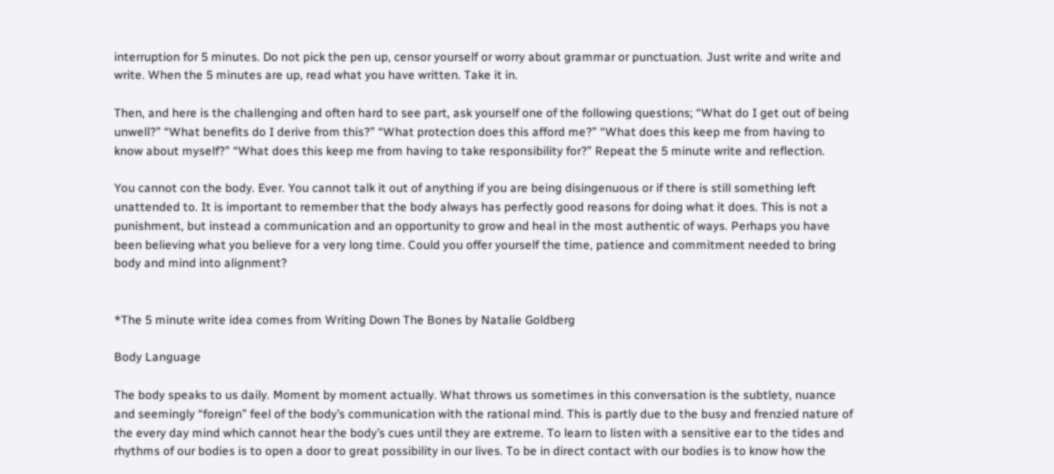interruption for 5 minutes. Do not pick the pen up, censor yourself or worry about grammar or punctuation. Just write and write and write. When the 5 minutes are up, read what you have written. Take it in.

Then, and here is the challenging and often hard to see part, ask yourself one of the following questions; “What do I get out of being unwell?” “What benefits do I derive from this?” “What protection does this afford me?” “What does this keep me from having to know about myself?” “What does this keep me from having to take responsibility for?” Repeat the 5 minute write and reflection.

You cannot con the body. Ever. You cannot talk it out of anything if you are being disingenuous or if there is still something left unattended to. It is important to remember that the body always has perfectly good reasons for doing what it does. This is not a punishment, but instead a communication and an opportunity to grow and heal in the most authentic of ways. Perhaps you have been believing what you believe for a very long time. Could you offer yourself the time, patience and commitment needed to bring body and mind into alignment?


*The 5 minute write idea comes from Writing Down The Bones by Natalie Goldberg

Body Language

The body speaks to us daily. Moment by moment actually. What throws us sometimes in this conversation is the subtlety, nuance and seemingly “foreign” feel of the body’s communication with the rational mind. This is partly due to the busy and frenzied nature of the every day mind which cannot hear the body’s cues until they are extreme. To learn to listen with a sensitive ear to the tides and rhythms of our bodies is to open a door to great possibility in our lives. To be in direct contact with our bodies is to know how the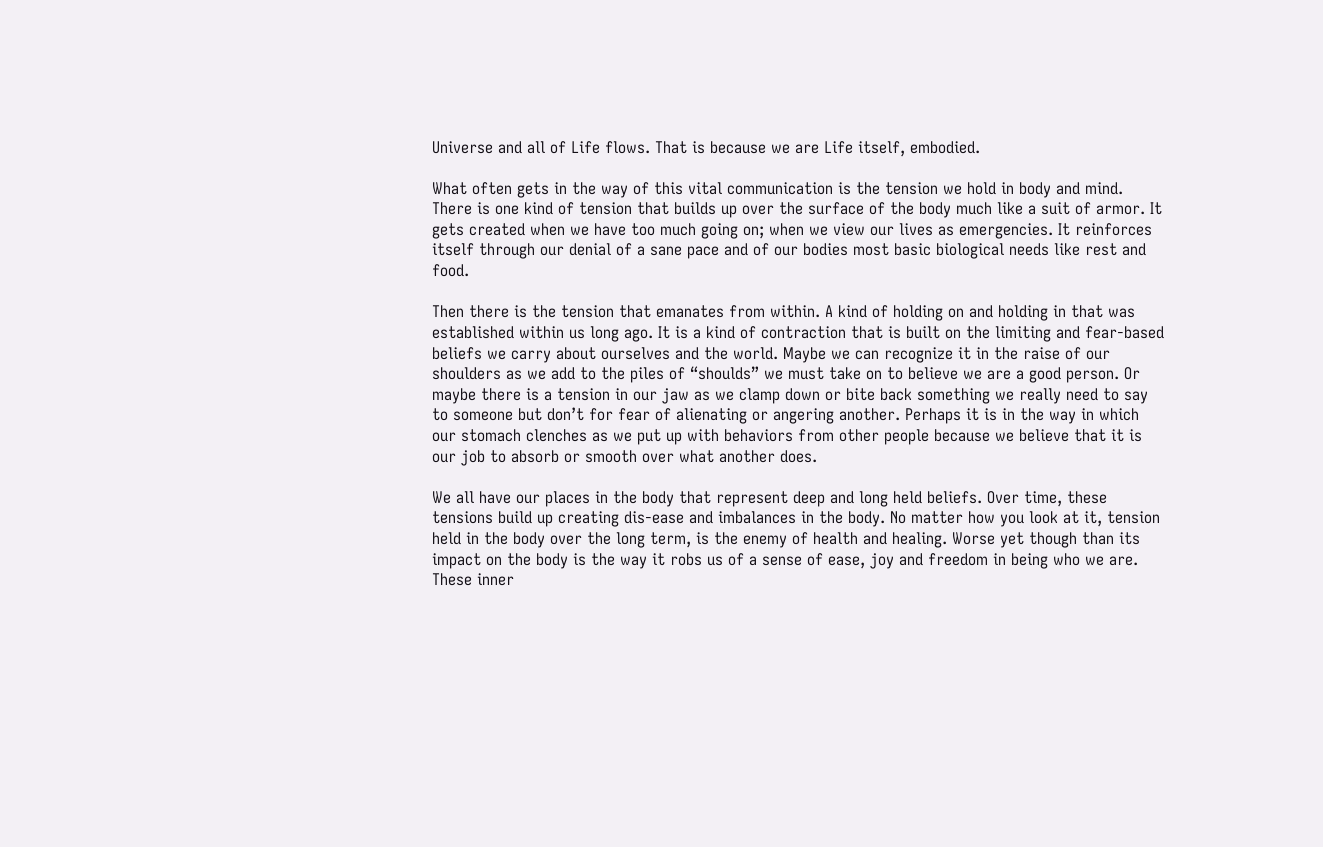Universe and all of Life flows. That is because we are Life itself, embodied.

What often gets in the way of this vital communication is the tension we hold in body and mind. There is one kind of tension that builds up over the surface of the body much like a suit of armor. It gets created when we have too much going on; when we view our lives as emergencies. It reinforces itself through our denial of a sane pace and of our bodies most basic biological needs like rest and food.

Then there is the tension that emanates from within. A kind of holding on and holding in that was established within us long ago. It is a kind of contraction that is built on the limiting and fear-based beliefs we carry about ourselves and the world. Maybe we can recognize it in the raise of our shoulders as we add to the piles of “shoulds” we must take on to believe we are a good person. Or maybe there is a tension in our jaw as we clamp down or bite back something we really need to say to someone but don’t for fear of alienating or angering another. Perhaps it is in the way in which our stomach clenches as we put up with behaviors from other people because we believe that it is our job to absorb or smooth over what another does.

We all have our places in the body that represent deep and long held beliefs. Over time, these tensions build up creating dis-ease and imbalances in the body. No matter how you look at it, tension held in the body over the long term, is the enemy of health and healing. Worse yet though than its impact on the body is the way it robs us of a sense of ease, joy and freedom in being who we are. These inner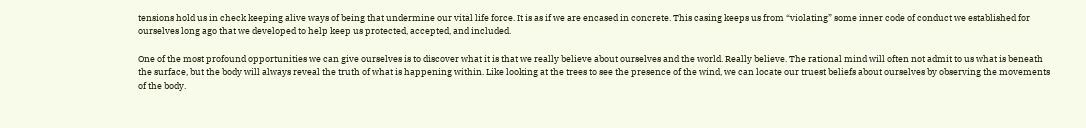tensions hold us in check keeping alive ways of being that undermine our vital life force. It is as if we are encased in concrete. This casing keeps us from “violating” some inner code of conduct we established for ourselves long ago that we developed to help keep us protected, accepted, and included.

One of the most profound opportunities we can give ourselves is to discover what it is that we really believe about ourselves and the world. Really believe. The rational mind will often not admit to us what is beneath the surface, but the body will always reveal the truth of what is happening within. Like looking at the trees to see the presence of the wind, we can locate our truest beliefs about ourselves by observing the movements of the body.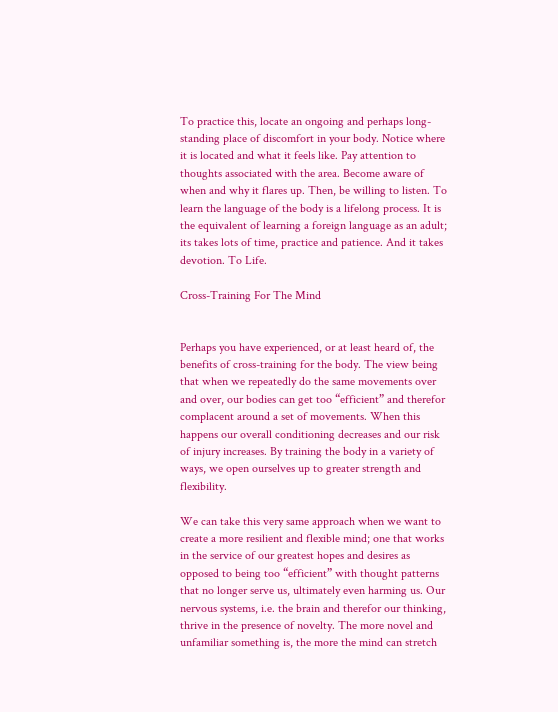To practice this, locate an ongoing and perhaps long-standing place of discomfort in your body. Notice where it is located and what it feels like. Pay attention to thoughts associated with the area. Become aware of when and why it flares up. Then, be willing to listen. To learn the language of the body is a lifelong process. It is the equivalent of learning a foreign language as an adult; its takes lots of time, practice and patience. And it takes devotion. To Life.

Cross-Training For The Mind


Perhaps you have experienced, or at least heard of, the benefits of cross-training for the body. The view being that when we repeatedly do the same movements over and over, our bodies can get too “efficient” and therefor complacent around a set of movements. When this happens our overall conditioning decreases and our risk of injury increases. By training the body in a variety of ways, we open ourselves up to greater strength and flexibility.

We can take this very same approach when we want to create a more resilient and flexible mind; one that works in the service of our greatest hopes and desires as opposed to being too “efficient” with thought patterns that no longer serve us, ultimately even harming us. Our nervous systems, i.e. the brain and therefor our thinking, thrive in the presence of novelty. The more novel and unfamiliar something is, the more the mind can stretch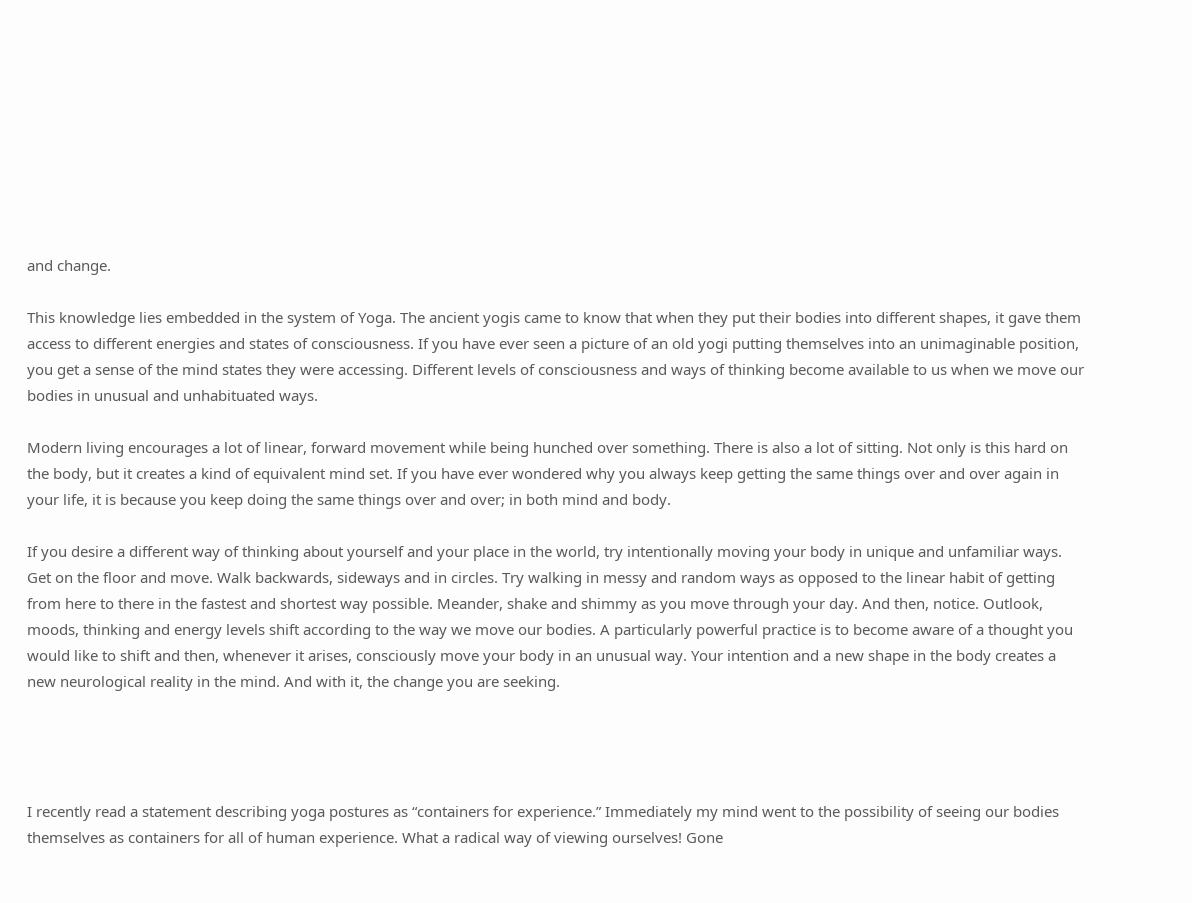and change.

This knowledge lies embedded in the system of Yoga. The ancient yogis came to know that when they put their bodies into different shapes, it gave them access to different energies and states of consciousness. If you have ever seen a picture of an old yogi putting themselves into an unimaginable position, you get a sense of the mind states they were accessing. Different levels of consciousness and ways of thinking become available to us when we move our bodies in unusual and unhabituated ways.

Modern living encourages a lot of linear, forward movement while being hunched over something. There is also a lot of sitting. Not only is this hard on the body, but it creates a kind of equivalent mind set. If you have ever wondered why you always keep getting the same things over and over again in your life, it is because you keep doing the same things over and over; in both mind and body.

If you desire a different way of thinking about yourself and your place in the world, try intentionally moving your body in unique and unfamiliar ways. Get on the floor and move. Walk backwards, sideways and in circles. Try walking in messy and random ways as opposed to the linear habit of getting from here to there in the fastest and shortest way possible. Meander, shake and shimmy as you move through your day. And then, notice. Outlook, moods, thinking and energy levels shift according to the way we move our bodies. A particularly powerful practice is to become aware of a thought you would like to shift and then, whenever it arises, consciously move your body in an unusual way. Your intention and a new shape in the body creates a new neurological reality in the mind. And with it, the change you are seeking.




I recently read a statement describing yoga postures as “containers for experience.” Immediately my mind went to the possibility of seeing our bodies themselves as containers for all of human experience. What a radical way of viewing ourselves! Gone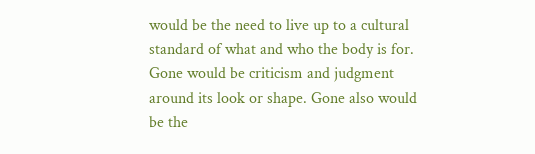would be the need to live up to a cultural standard of what and who the body is for. Gone would be criticism and judgment around its look or shape. Gone also would be the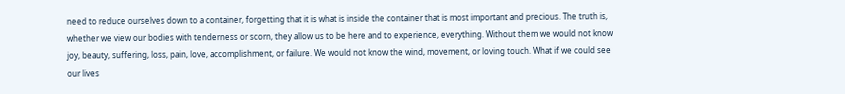need to reduce ourselves down to a container, forgetting that it is what is inside the container that is most important and precious. The truth is, whether we view our bodies with tenderness or scorn, they allow us to be here and to experience, everything. Without them we would not know joy, beauty, suffering, loss, pain, love, accomplishment, or failure. We would not know the wind, movement, or loving touch. What if we could see our lives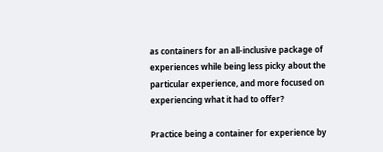as containers for an all-inclusive package of experiences while being less picky about the particular experience, and more focused on experiencing what it had to offer?

Practice being a container for experience by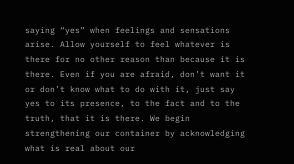saying “yes” when feelings and sensations arise. Allow yourself to feel whatever is there for no other reason than because it is there. Even if you are afraid, don’t want it or don’t know what to do with it, just say yes to its presence, to the fact and to the truth, that it is there. We begin strengthening our container by acknowledging what is real about our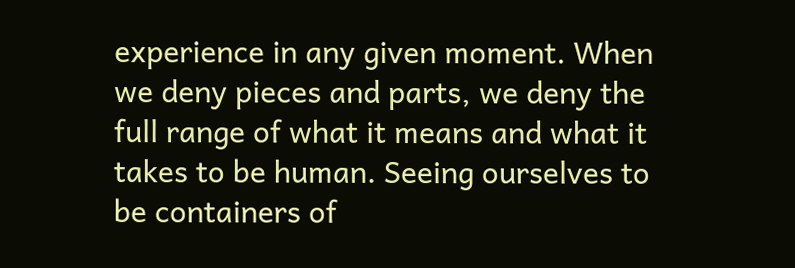experience in any given moment. When we deny pieces and parts, we deny the full range of what it means and what it takes to be human. Seeing ourselves to be containers of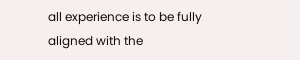all experience is to be fully aligned with the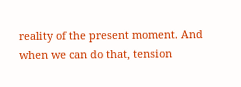reality of the present moment. And when we can do that, tension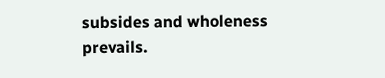subsides and wholeness prevails.